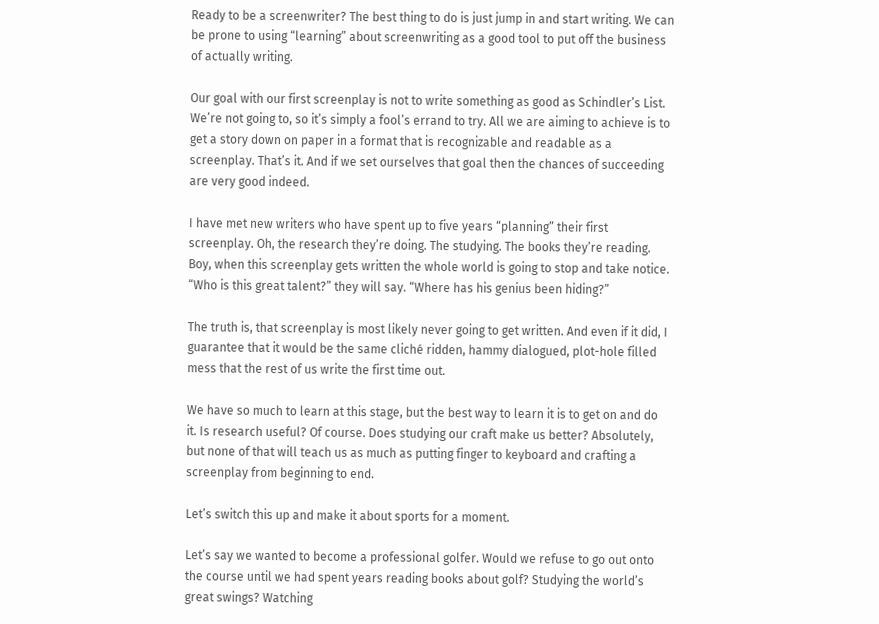Ready to be a screenwriter? The best thing to do is just jump in and start writing. We can be prone to using “learning” about screenwriting as a good tool to put off the business of actually writing.

Our goal with our first screenplay is not to write something as good as Schindler’s List. We’re not going to, so it’s simply a fool’s errand to try. All we are aiming to achieve is to get a story down on paper in a format that is recognizable and readable as a screenplay. That’s it. And if we set ourselves that goal then the chances of succeeding are very good indeed.

I have met new writers who have spent up to five years “planning” their first screenplay. Oh, the research they’re doing. The studying. The books they’re reading. Boy, when this screenplay gets written the whole world is going to stop and take notice. “Who is this great talent?” they will say. “Where has his genius been hiding?”

The truth is, that screenplay is most likely never going to get written. And even if it did, I guarantee that it would be the same cliché ridden, hammy dialogued, plot-hole filled mess that the rest of us write the first time out.

We have so much to learn at this stage, but the best way to learn it is to get on and do it. Is research useful? Of course. Does studying our craft make us better? Absolutely, but none of that will teach us as much as putting finger to keyboard and crafting a screenplay from beginning to end.

Let’s switch this up and make it about sports for a moment.

Let’s say we wanted to become a professional golfer. Would we refuse to go out onto the course until we had spent years reading books about golf? Studying the world’s great swings? Watching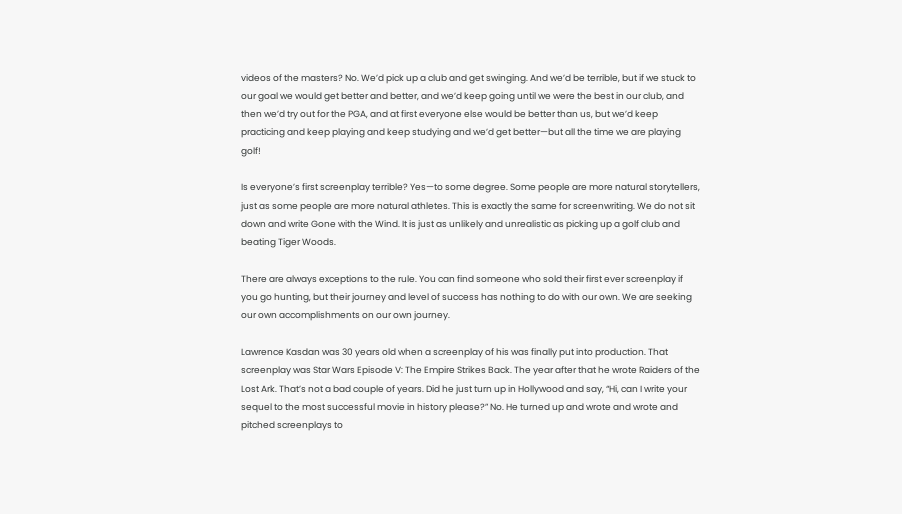videos of the masters? No. We’d pick up a club and get swinging. And we’d be terrible, but if we stuck to our goal we would get better and better, and we’d keep going until we were the best in our club, and then we’d try out for the PGA, and at first everyone else would be better than us, but we’d keep practicing and keep playing and keep studying and we’d get better—but all the time we are playing golf!

Is everyone’s first screenplay terrible? Yes—to some degree. Some people are more natural storytellers, just as some people are more natural athletes. This is exactly the same for screenwriting. We do not sit down and write Gone with the Wind. It is just as unlikely and unrealistic as picking up a golf club and beating Tiger Woods.

There are always exceptions to the rule. You can find someone who sold their first ever screenplay if you go hunting, but their journey and level of success has nothing to do with our own. We are seeking our own accomplishments on our own journey.

Lawrence Kasdan was 30 years old when a screenplay of his was finally put into production. That screenplay was Star Wars Episode V: The Empire Strikes Back. The year after that he wrote Raiders of the Lost Ark. That’s not a bad couple of years. Did he just turn up in Hollywood and say, “Hi, can I write your sequel to the most successful movie in history please?” No. He turned up and wrote and wrote and pitched screenplays to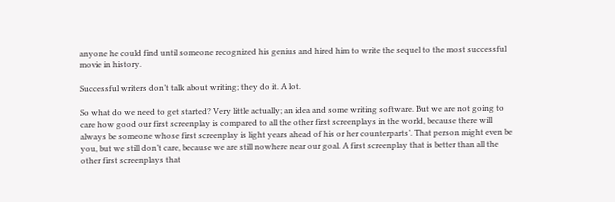anyone he could find until someone recognized his genius and hired him to write the sequel to the most successful movie in history.

Successful writers don’t talk about writing; they do it. A lot.

So what do we need to get started? Very little actually; an idea and some writing software. But we are not going to care how good our first screenplay is compared to all the other first screenplays in the world, because there will always be someone whose first screenplay is light years ahead of his or her counterparts’. That person might even be you, but we still don’t care, because we are still nowhere near our goal. A first screenplay that is better than all the other first screenplays that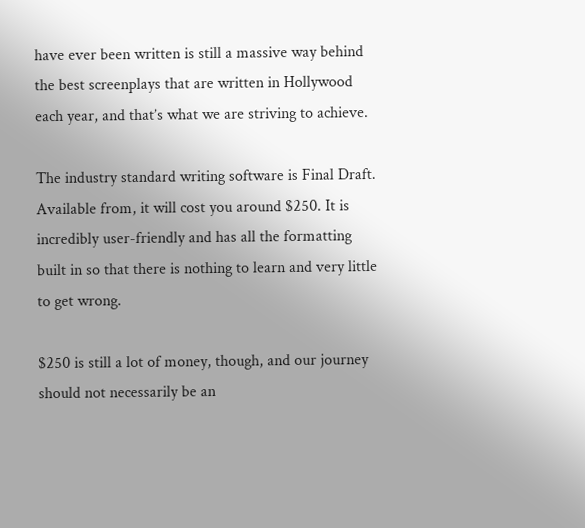have ever been written is still a massive way behind the best screenplays that are written in Hollywood each year, and that’s what we are striving to achieve.

The industry standard writing software is Final Draft. Available from, it will cost you around $250. It is incredibly user-friendly and has all the formatting built in so that there is nothing to learn and very little to get wrong.

$250 is still a lot of money, though, and our journey should not necessarily be an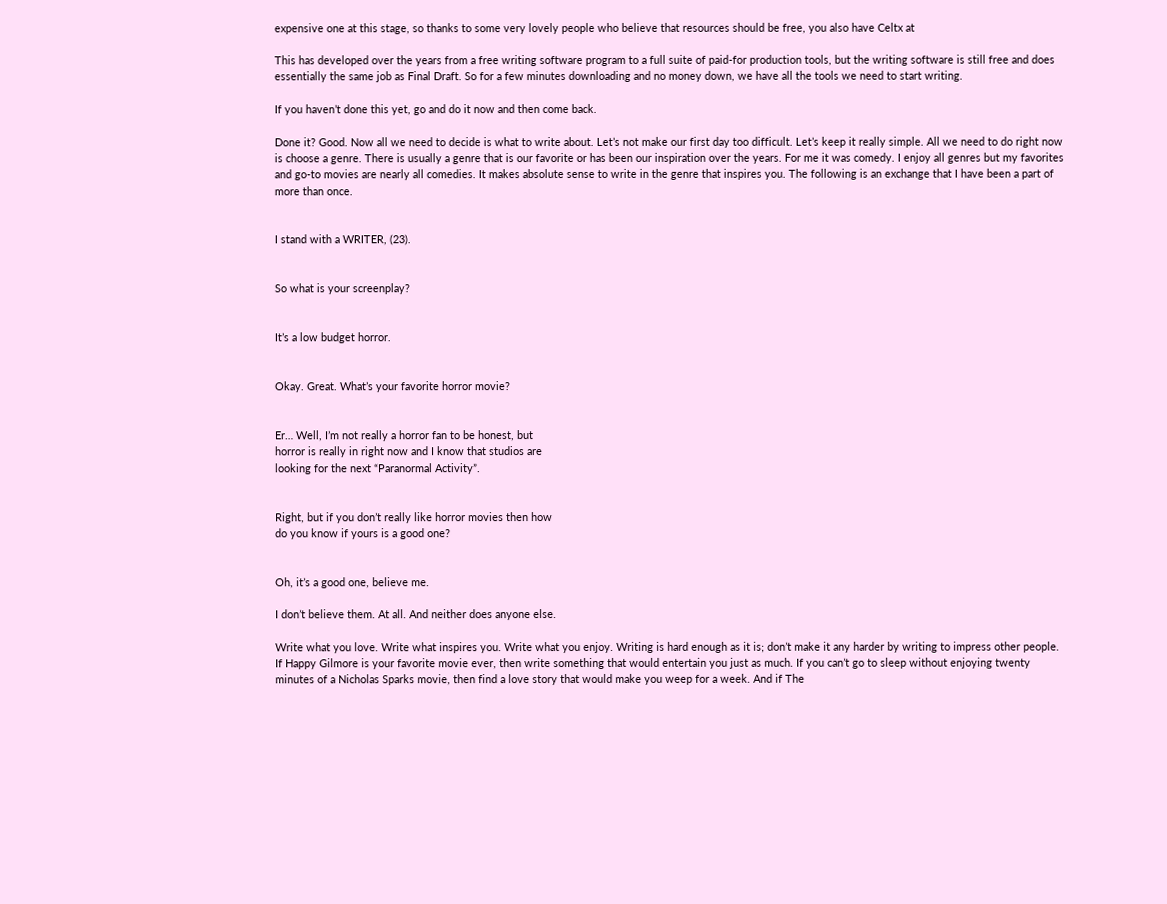expensive one at this stage, so thanks to some very lovely people who believe that resources should be free, you also have Celtx at

This has developed over the years from a free writing software program to a full suite of paid-for production tools, but the writing software is still free and does essentially the same job as Final Draft. So for a few minutes downloading and no money down, we have all the tools we need to start writing.

If you haven’t done this yet, go and do it now and then come back.

Done it? Good. Now all we need to decide is what to write about. Let’s not make our first day too difficult. Let’s keep it really simple. All we need to do right now is choose a genre. There is usually a genre that is our favorite or has been our inspiration over the years. For me it was comedy. I enjoy all genres but my favorites and go-to movies are nearly all comedies. It makes absolute sense to write in the genre that inspires you. The following is an exchange that I have been a part of more than once.


I stand with a WRITER, (23).


So what is your screenplay?


It’s a low budget horror.


Okay. Great. What’s your favorite horror movie?


Er… Well, I’m not really a horror fan to be honest, but
horror is really in right now and I know that studios are
looking for the next “Paranormal Activity”.


Right, but if you don’t really like horror movies then how
do you know if yours is a good one?


Oh, it’s a good one, believe me.

I don’t believe them. At all. And neither does anyone else.

Write what you love. Write what inspires you. Write what you enjoy. Writing is hard enough as it is; don’t make it any harder by writing to impress other people. If Happy Gilmore is your favorite movie ever, then write something that would entertain you just as much. If you can’t go to sleep without enjoying twenty minutes of a Nicholas Sparks movie, then find a love story that would make you weep for a week. And if The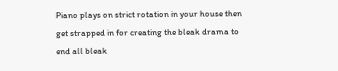Piano plays on strict rotation in your house then get strapped in for creating the bleak drama to end all bleak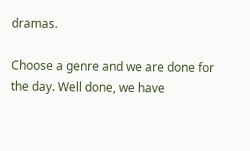dramas.

Choose a genre and we are done for the day. Well done, we have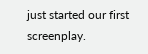just started our first screenplay.